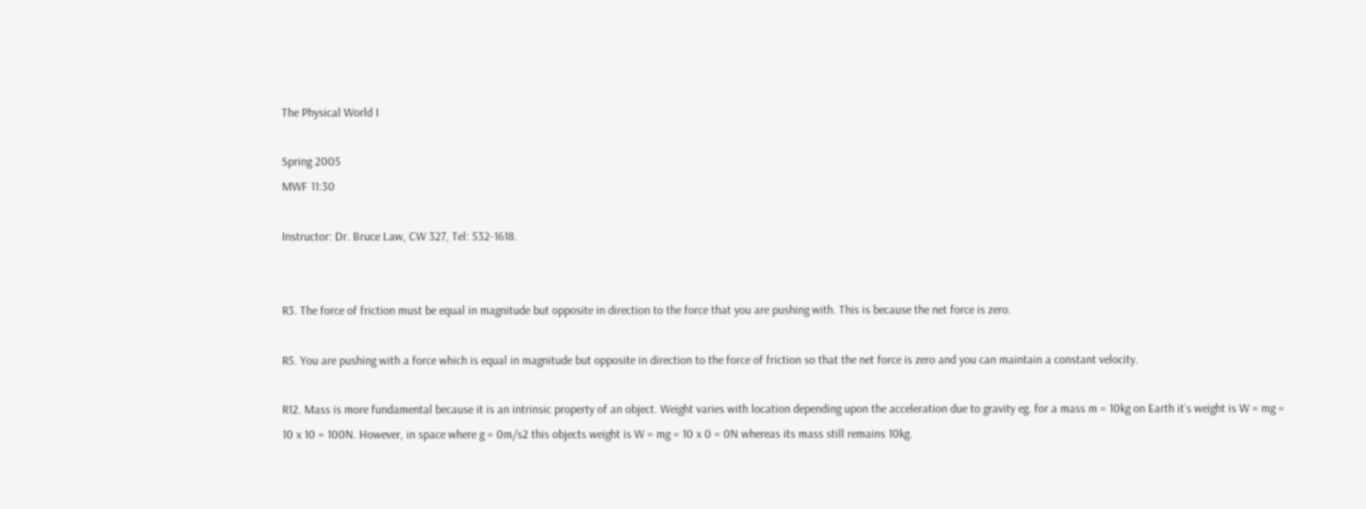The Physical World I

Spring 2005
MWF 11:30

Instructor: Dr. Bruce Law, CW 327, Tel: 532-1618.


R3. The force of friction must be equal in magnitude but opposite in direction to the force that you are pushing with. This is because the net force is zero.

R5. You are pushing with a force which is equal in magnitude but opposite in direction to the force of friction so that the net force is zero and you can maintain a constant velocity.

R12. Mass is more fundamental because it is an intrinsic property of an object. Weight varies with location depending upon the acceleration due to gravity eg. for a mass m = 10kg on Earth it`s weight is W = mg = 10 x 10 = 100N. However, in space where g = 0m/s2 this objects weight is W = mg = 10 x 0 = 0N whereas its mass still remains 10kg.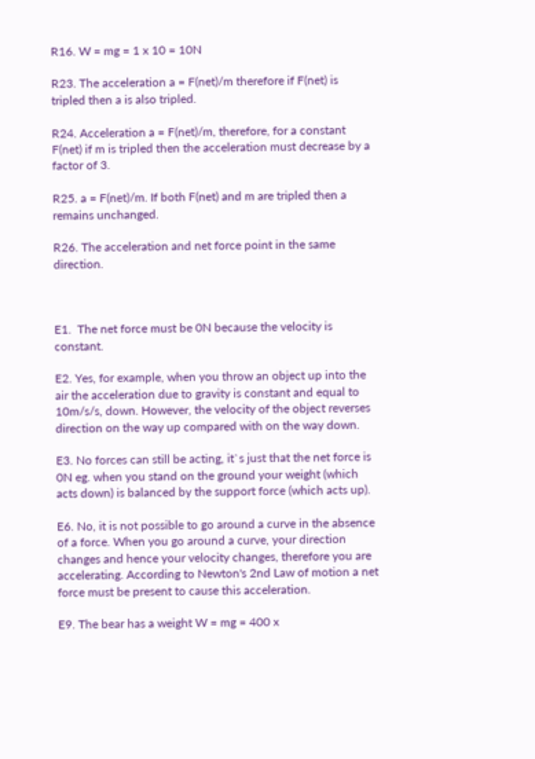R16. W = mg = 1 x 10 = 10N

R23. The acceleration a = F(net)/m therefore if F(net) is tripled then a is also tripled.

R24. Acceleration a = F(net)/m, therefore, for a constant F(net) if m is tripled then the acceleration must decrease by a factor of 3.

R25. a = F(net)/m. If both F(net) and m are tripled then a remains unchanged.

R26. The acceleration and net force point in the same direction.



E1.  The net force must be 0N because the velocity is constant.

E2. Yes, for example, when you throw an object up into the air the acceleration due to gravity is constant and equal to 10m/s/s, down. However, the velocity of the object reverses direction on the way up compared with on the way down.

E3. No forces can still be acting, it`s just that the net force is 0N eg. when you stand on the ground your weight (which acts down) is balanced by the support force (which acts up).

E6. No, it is not possible to go around a curve in the absence of a force. When you go around a curve, your direction changes and hence your velocity changes, therefore you are accelerating. According to Newton's 2nd Law of motion a net force must be present to cause this acceleration.

E9. The bear has a weight W = mg = 400 x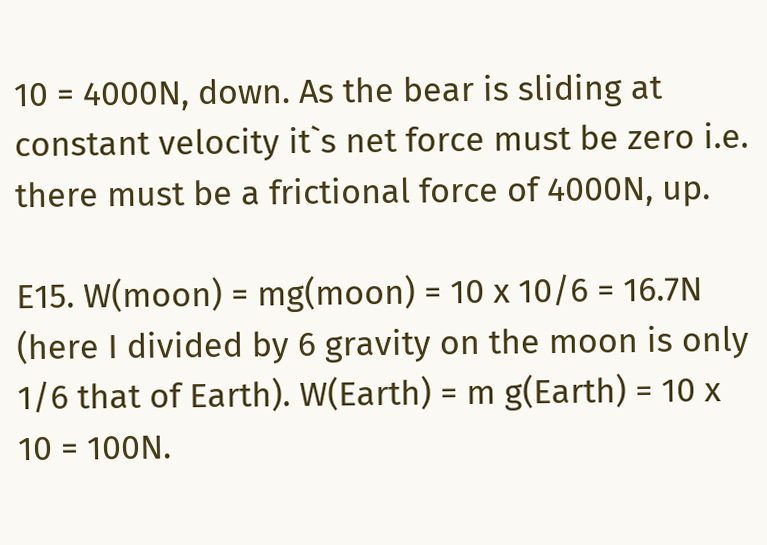10 = 4000N, down. As the bear is sliding at constant velocity it`s net force must be zero i.e. there must be a frictional force of 4000N, up.

E15. W(moon) = mg(moon) = 10 x 10/6 = 16.7N (here I divided by 6 gravity on the moon is only 1/6 that of Earth). W(Earth) = m g(Earth) = 10 x 10 = 100N.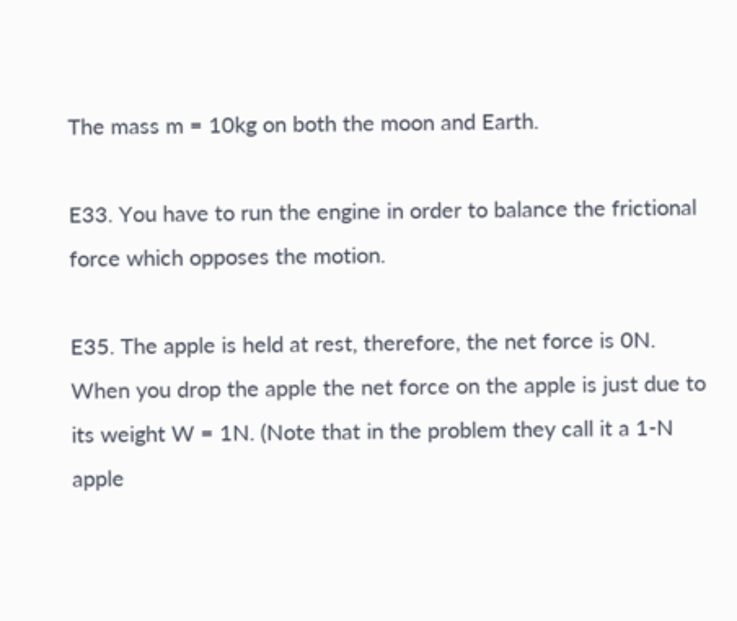The mass m = 10kg on both the moon and Earth.

E33. You have to run the engine in order to balance the frictional force which opposes the motion.

E35. The apple is held at rest, therefore, the net force is 0N. When you drop the apple the net force on the apple is just due to its weight W = 1N. (Note that in the problem they call it a 1-N apple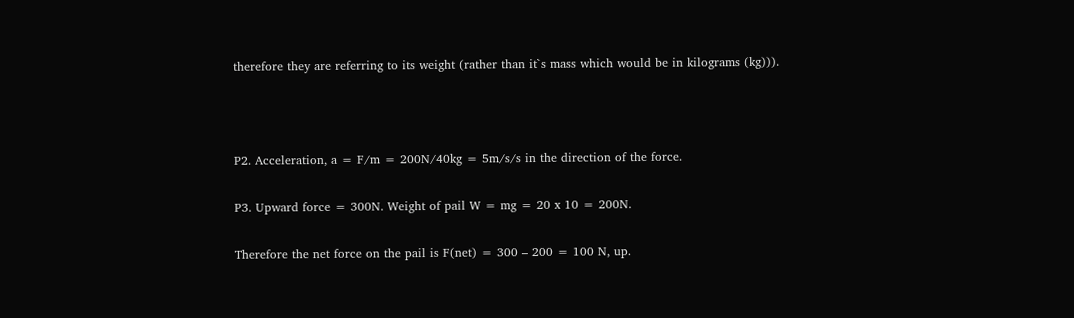therefore they are referring to its weight (rather than it`s mass which would be in kilograms (kg))).



P2. Acceleration, a = F/m = 200N/40kg = 5m/s/s in the direction of the force.

P3. Upward force = 300N. Weight of pail W = mg = 20 x 10 = 200N.

Therefore the net force on the pail is F(net) = 300 – 200 = 100 N, up.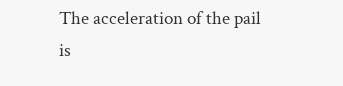The acceleration of the pail is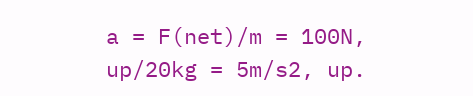a = F(net)/m = 100N, up/20kg = 5m/s2, up.